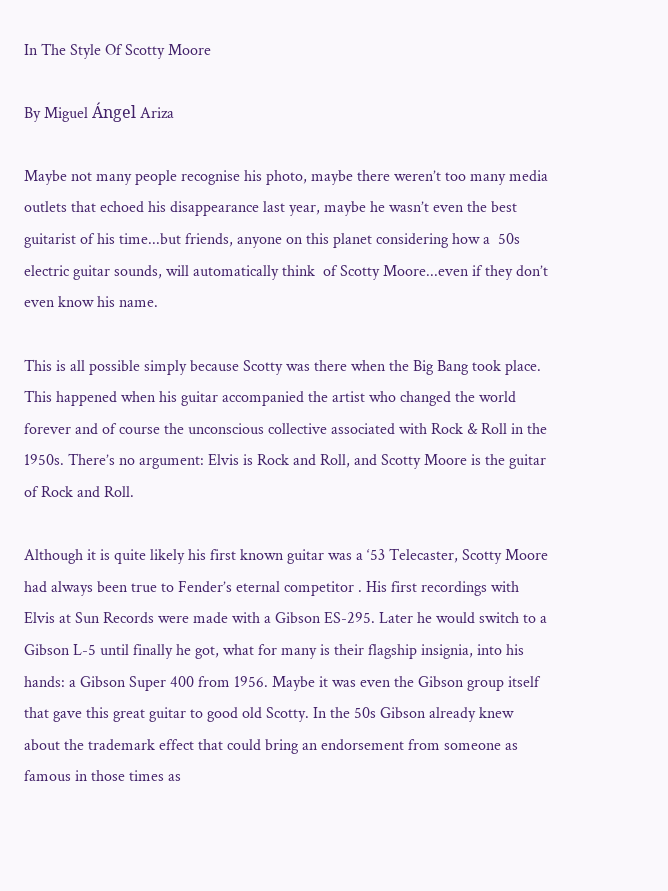In The Style Of Scotty Moore

By Miguel Ángel Ariza

Maybe not many people recognise his photo, maybe there weren’t too many media outlets that echoed his disappearance last year, maybe he wasn’t even the best guitarist of his time...but friends, anyone on this planet considering how a  50s electric guitar sounds, will automatically think  of Scotty Moore...even if they don’t even know his name.

This is all possible simply because Scotty was there when the Big Bang took place. This happened when his guitar accompanied the artist who changed the world forever and of course the unconscious collective associated with Rock & Roll in the 1950s. There’s no argument: Elvis is Rock and Roll, and Scotty Moore is the guitar of Rock and Roll.

Although it is quite likely his first known guitar was a ‘53 Telecaster, Scotty Moore had always been true to Fender’s eternal competitor . His first recordings with Elvis at Sun Records were made with a Gibson ES-295. Later he would switch to a Gibson L-5 until finally he got, what for many is their flagship insignia, into his hands: a Gibson Super 400 from 1956. Maybe it was even the Gibson group itself that gave this great guitar to good old Scotty. In the 50s Gibson already knew about the trademark effect that could bring an endorsement from someone as famous in those times as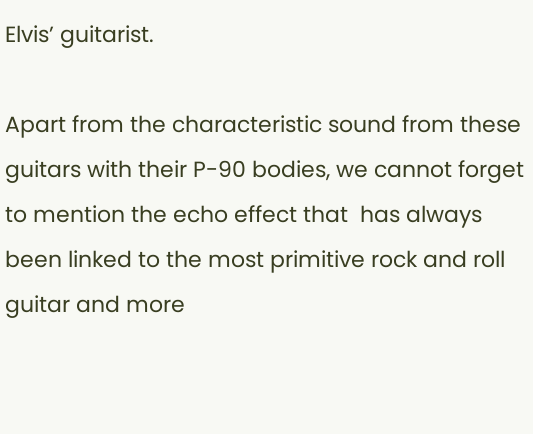Elvis’ guitarist.

Apart from the characteristic sound from these guitars with their P-90 bodies, we cannot forget to mention the echo effect that  has always been linked to the most primitive rock and roll guitar and more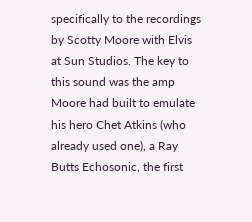specifically to the recordings by Scotty Moore with Elvis at Sun Studios. The key to this sound was the amp Moore had built to emulate his hero Chet Atkins (who already used one), a Ray Butts Echosonic, the first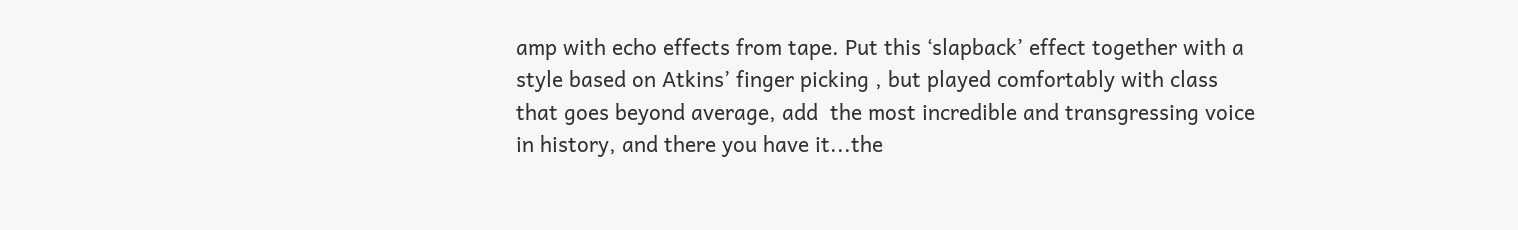amp with echo effects from tape. Put this ‘slapback’ effect together with a style based on Atkins’ finger picking , but played comfortably with class that goes beyond average, add  the most incredible and transgressing voice  in history, and there you have it...the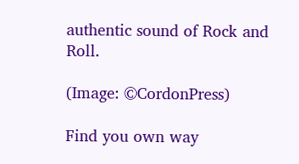authentic sound of Rock and Roll.

(Image: ©CordonPress)

Find you own way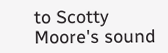to Scotty Moore's sound